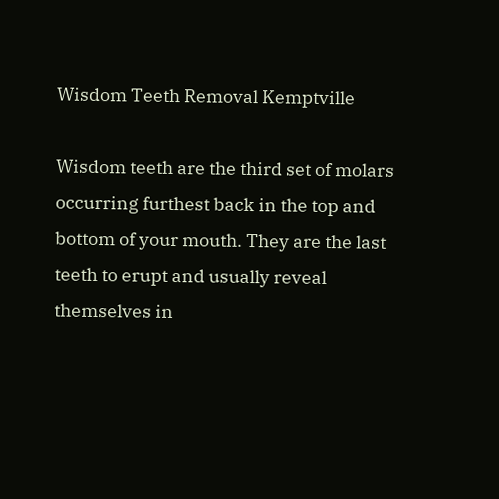Wisdom Teeth Removal Kemptville

Wisdom teeth are the third set of molars occurring furthest back in the top and bottom of your mouth. They are the last teeth to erupt and usually reveal themselves in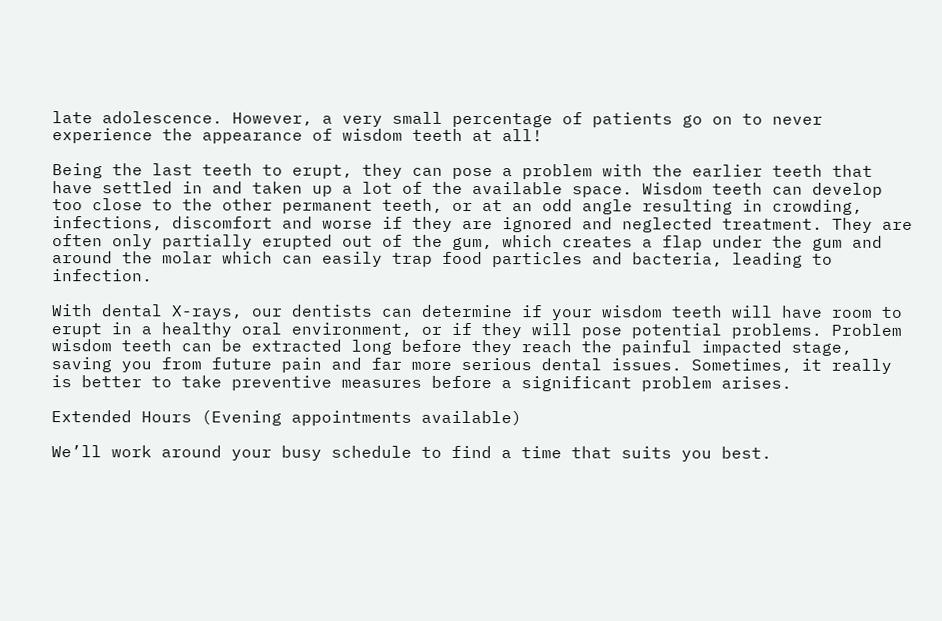late adolescence. However, a very small percentage of patients go on to never experience the appearance of wisdom teeth at all!

Being the last teeth to erupt, they can pose a problem with the earlier teeth that have settled in and taken up a lot of the available space. Wisdom teeth can develop too close to the other permanent teeth, or at an odd angle resulting in crowding, infections, discomfort and worse if they are ignored and neglected treatment. They are often only partially erupted out of the gum, which creates a flap under the gum and around the molar which can easily trap food particles and bacteria, leading to infection.

With dental X-rays, our dentists can determine if your wisdom teeth will have room to erupt in a healthy oral environment, or if they will pose potential problems. Problem wisdom teeth can be extracted long before they reach the painful impacted stage, saving you from future pain and far more serious dental issues. Sometimes, it really is better to take preventive measures before a significant problem arises.

Extended Hours (Evening appointments available)

We’ll work around your busy schedule to find a time that suits you best.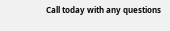Call today with any questions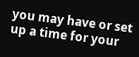you may have or set up a time for your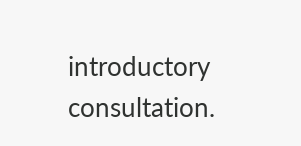introductory consultation.